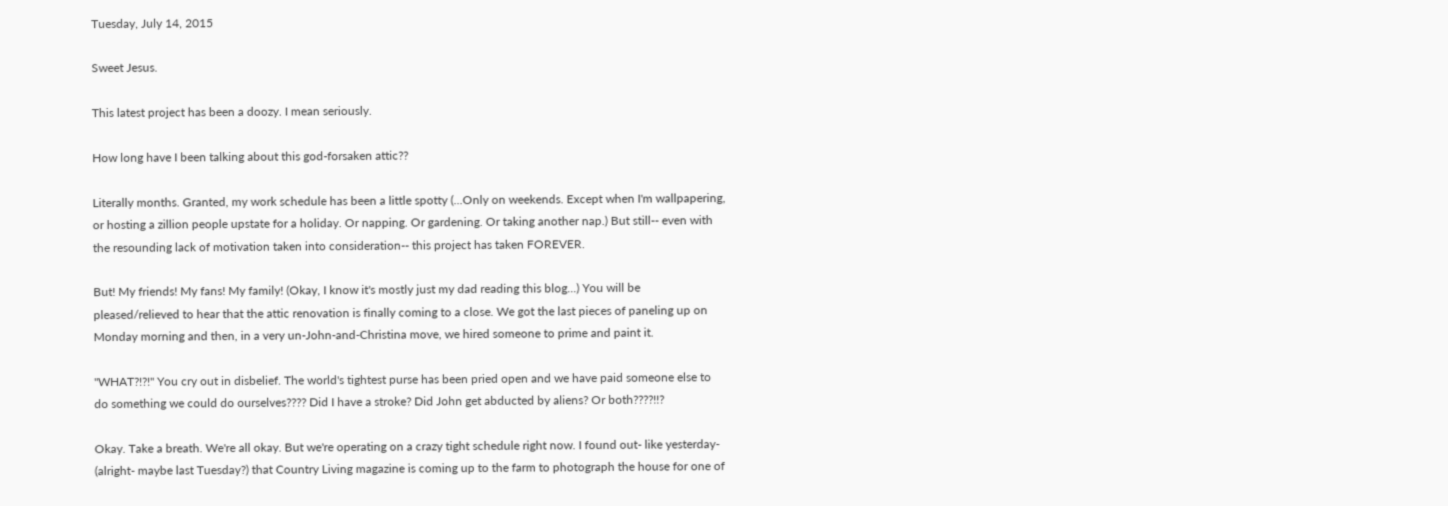Tuesday, July 14, 2015

Sweet Jesus.

This latest project has been a doozy. I mean seriously.

How long have I been talking about this god-forsaken attic??

Literally months. Granted, my work schedule has been a little spotty (...Only on weekends. Except when I'm wallpapering, or hosting a zillion people upstate for a holiday. Or napping. Or gardening. Or taking another nap.) But still-- even with the resounding lack of motivation taken into consideration-- this project has taken FOREVER.

But! My friends! My fans! My family! (Okay, I know it's mostly just my dad reading this blog...) You will be pleased/relieved to hear that the attic renovation is finally coming to a close. We got the last pieces of paneling up on Monday morning and then, in a very un-John-and-Christina move, we hired someone to prime and paint it.

"WHAT?!?!" You cry out in disbelief. The world's tightest purse has been pried open and we have paid someone else to do something we could do ourselves???? Did I have a stroke? Did John get abducted by aliens? Or both????!!?

Okay. Take a breath. We're all okay. But we're operating on a crazy tight schedule right now. I found out- like yesterday- (alright- maybe last Tuesday?) that Country Living magazine is coming up to the farm to photograph the house for one of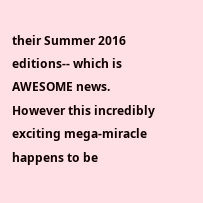their Summer 2016 editions-- which is AWESOME news. However this incredibly exciting mega-miracle happens to be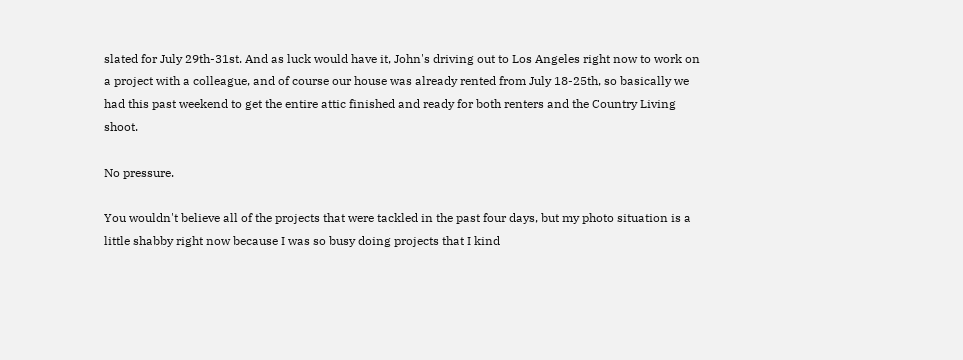slated for July 29th-31st. And as luck would have it, John's driving out to Los Angeles right now to work on a project with a colleague, and of course our house was already rented from July 18-25th, so basically we had this past weekend to get the entire attic finished and ready for both renters and the Country Living shoot.

No pressure.

You wouldn't believe all of the projects that were tackled in the past four days, but my photo situation is a little shabby right now because I was so busy doing projects that I kind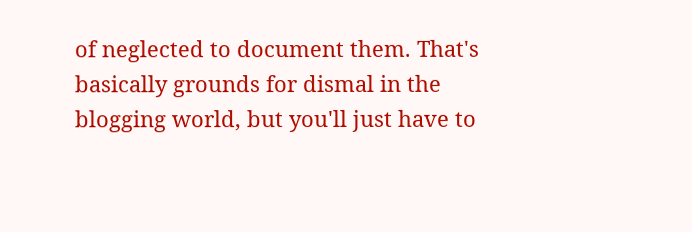of neglected to document them. That's basically grounds for dismal in the blogging world, but you'll just have to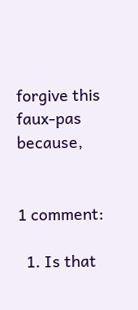forgive this faux-pas because,


1 comment:

  1. Is that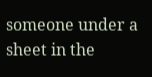someone under a sheet in the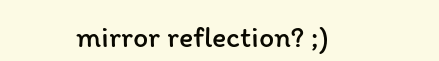mirror reflection? ;)